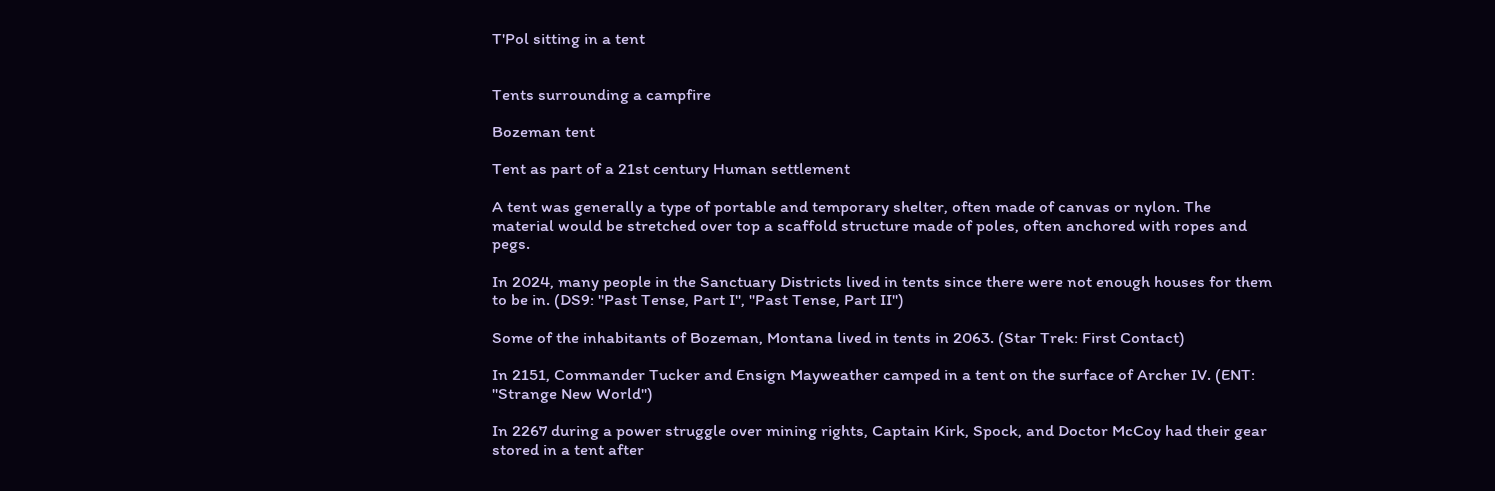T'Pol sitting in a tent


Tents surrounding a campfire

Bozeman tent

Tent as part of a 21st century Human settlement

A tent was generally a type of portable and temporary shelter, often made of canvas or nylon. The material would be stretched over top a scaffold structure made of poles, often anchored with ropes and pegs.

In 2024, many people in the Sanctuary Districts lived in tents since there were not enough houses for them to be in. (DS9: "Past Tense, Part I", "Past Tense, Part II")

Some of the inhabitants of Bozeman, Montana lived in tents in 2063. (Star Trek: First Contact)

In 2151, Commander Tucker and Ensign Mayweather camped in a tent on the surface of Archer IV. (ENT: "Strange New World")

In 2267 during a power struggle over mining rights, Captain Kirk, Spock, and Doctor McCoy had their gear stored in a tent after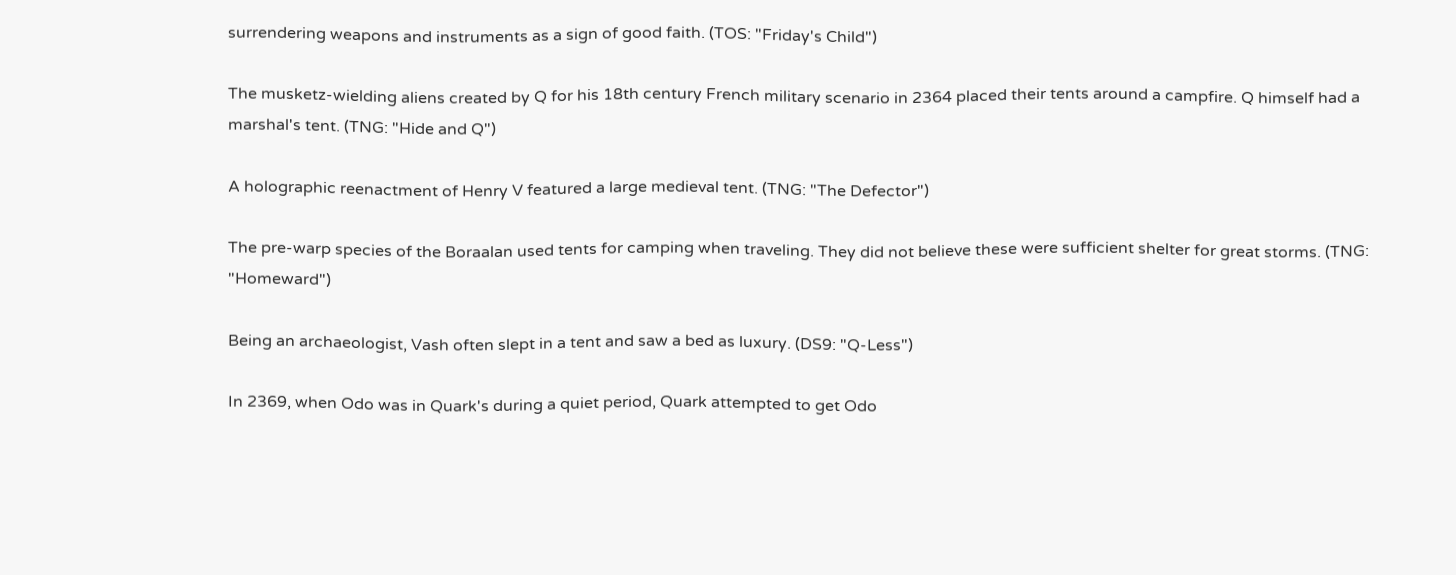surrendering weapons and instruments as a sign of good faith. (TOS: "Friday's Child")

The musketz-wielding aliens created by Q for his 18th century French military scenario in 2364 placed their tents around a campfire. Q himself had a marshal's tent. (TNG: "Hide and Q")

A holographic reenactment of Henry V featured a large medieval tent. (TNG: "The Defector")

The pre-warp species of the Boraalan used tents for camping when traveling. They did not believe these were sufficient shelter for great storms. (TNG: "Homeward")

Being an archaeologist, Vash often slept in a tent and saw a bed as luxury. (DS9: "Q-Less")

In 2369, when Odo was in Quark's during a quiet period, Quark attempted to get Odo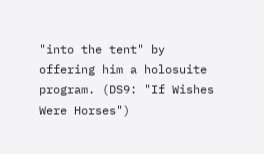"into the tent" by offering him a holosuite program. (DS9: "If Wishes Were Horses")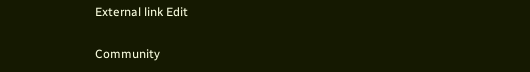External link Edit

Community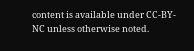content is available under CC-BY-NC unless otherwise noted.